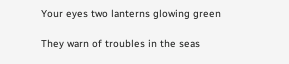Your eyes two lanterns glowing green

They warn of troubles in the seas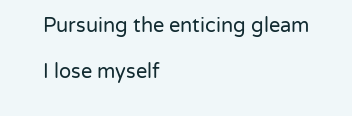Pursuing the enticing gleam

I lose myself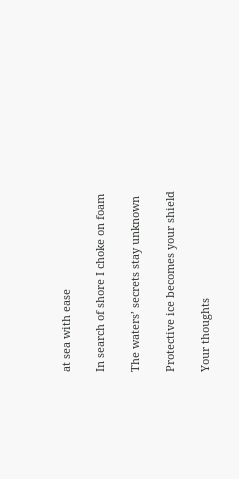at sea with ease

In search of shore I choke on foam

The waters’ secrets stay unknown

Protective ice becomes your shield

Your thoughts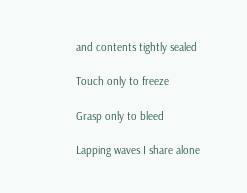and contents tightly sealed

Touch only to freeze

Grasp only to bleed

Lapping waves I share alone